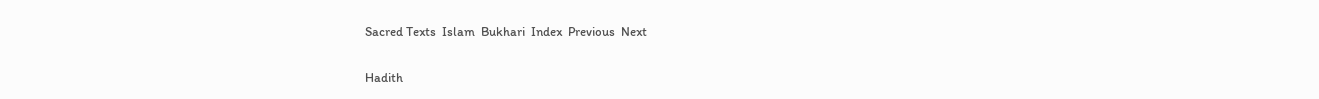Sacred Texts  Islam  Bukhari  Index  Previous  Next

Hadith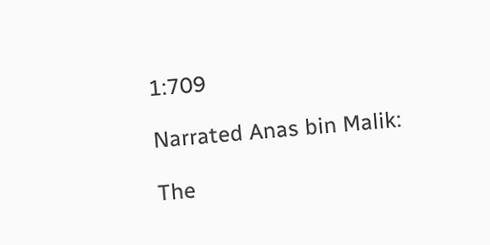1:709

Narrated Anas bin Malik:

The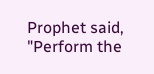Prophet said, "Perform the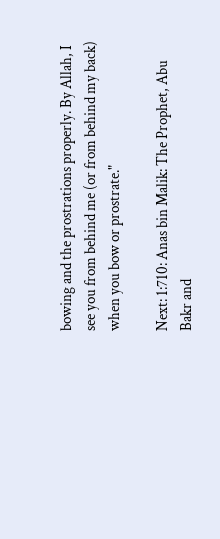bowing and the prostrations properly. By Allah, I see you from behind me (or from behind my back) when you bow or prostrate."

Next: 1:710: Anas bin Malik: The Prophet, Abu Bakr and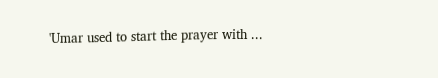'Umar used to start the prayer with ...